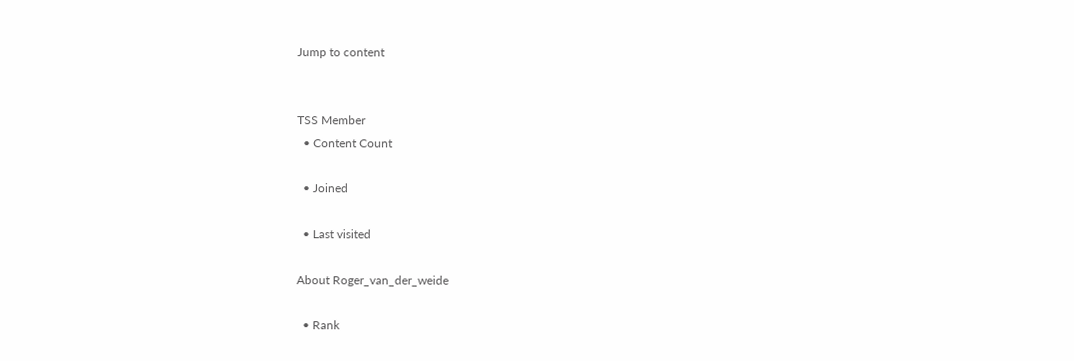Jump to content


TSS Member
  • Content Count

  • Joined

  • Last visited

About Roger_van_der_weide

  • Rank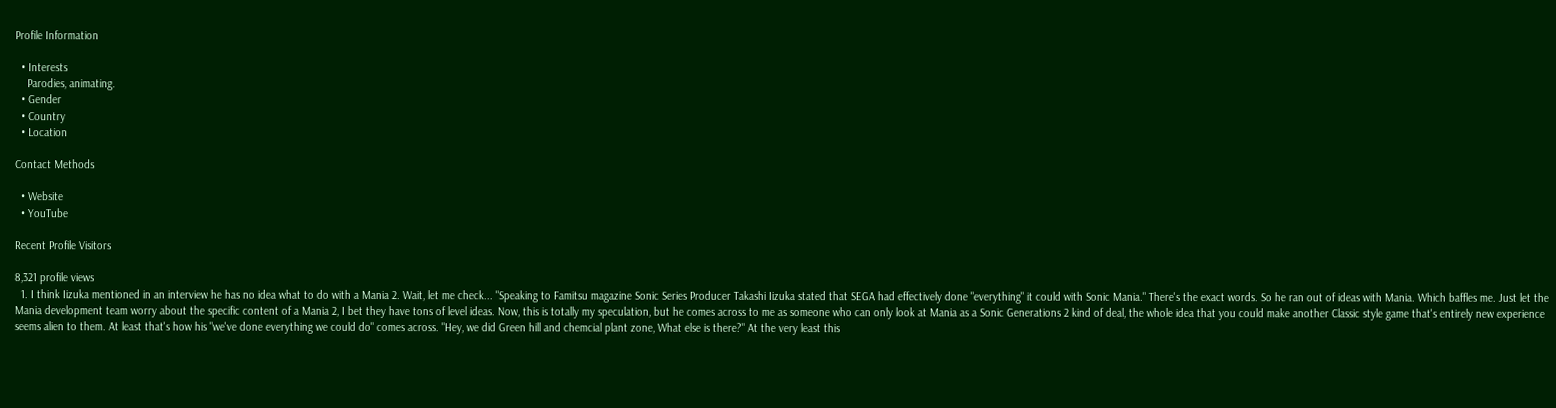Profile Information

  • Interests
    Parodies, animating.
  • Gender
  • Country
  • Location

Contact Methods

  • Website
  • YouTube

Recent Profile Visitors

8,321 profile views
  1. I think Iizuka mentioned in an interview he has no idea what to do with a Mania 2. Wait, let me check... "Speaking to Famitsu magazine Sonic Series Producer Takashi Iizuka stated that SEGA had effectively done "everything" it could with Sonic Mania." There's the exact words. So he ran out of ideas with Mania. Which baffles me. Just let the Mania development team worry about the specific content of a Mania 2, I bet they have tons of level ideas. Now, this is totally my speculation, but he comes across to me as someone who can only look at Mania as a Sonic Generations 2 kind of deal, the whole idea that you could make another Classic style game that's entirely new experience seems alien to them. At least that's how his "we've done everything we could do" comes across. "Hey, we did Green hill and chemcial plant zone, What else is there?" At the very least this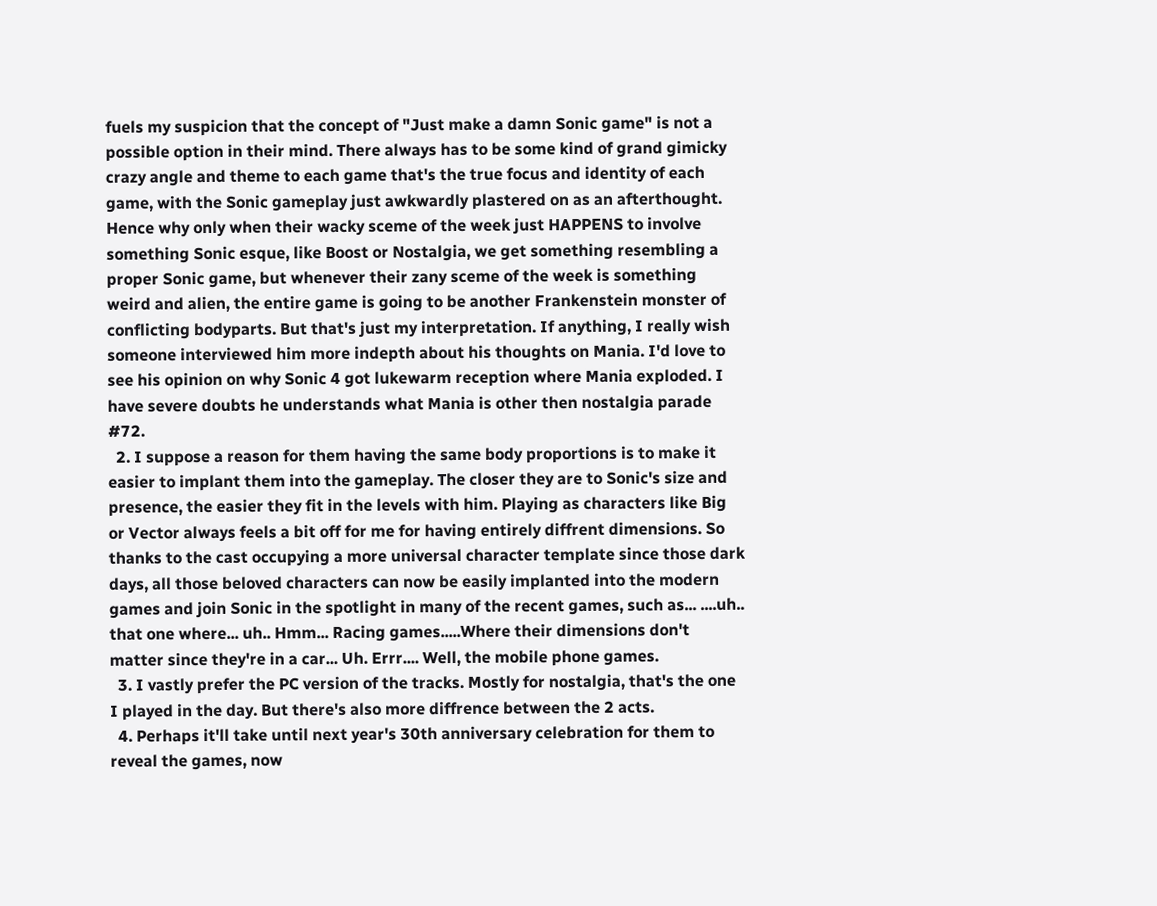fuels my suspicion that the concept of "Just make a damn Sonic game" is not a possible option in their mind. There always has to be some kind of grand gimicky crazy angle and theme to each game that's the true focus and identity of each game, with the Sonic gameplay just awkwardly plastered on as an afterthought. Hence why only when their wacky sceme of the week just HAPPENS to involve something Sonic esque, like Boost or Nostalgia, we get something resembling a proper Sonic game, but whenever their zany sceme of the week is something weird and alien, the entire game is going to be another Frankenstein monster of conflicting bodyparts. But that's just my interpretation. If anything, I really wish someone interviewed him more indepth about his thoughts on Mania. I'd love to see his opinion on why Sonic 4 got lukewarm reception where Mania exploded. I have severe doubts he understands what Mania is other then nostalgia parade #72.
  2. I suppose a reason for them having the same body proportions is to make it easier to implant them into the gameplay. The closer they are to Sonic's size and presence, the easier they fit in the levels with him. Playing as characters like Big or Vector always feels a bit off for me for having entirely diffrent dimensions. So thanks to the cast occupying a more universal character template since those dark days, all those beloved characters can now be easily implanted into the modern games and join Sonic in the spotlight in many of the recent games, such as... ....uh.. that one where... uh.. Hmm... Racing games.....Where their dimensions don't matter since they're in a car... Uh. Errr.... Well, the mobile phone games.
  3. I vastly prefer the PC version of the tracks. Mostly for nostalgia, that's the one I played in the day. But there's also more diffrence between the 2 acts.
  4. Perhaps it'll take until next year's 30th anniversary celebration for them to reveal the games, now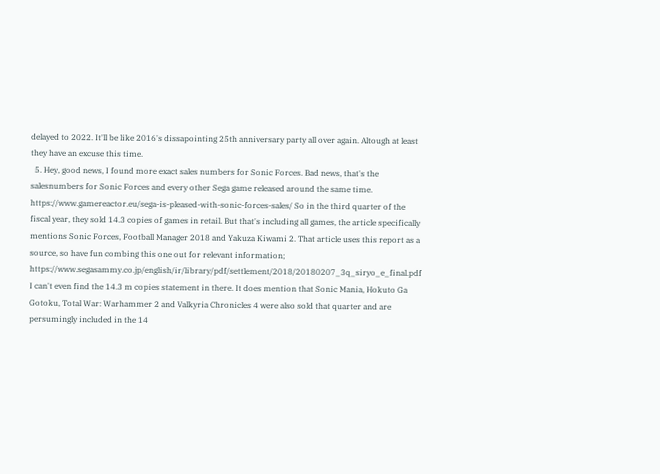delayed to 2022. It'll be like 2016's dissapointing 25th anniversary party all over again. Altough at least they have an excuse this time.
  5. Hey, good news, I found more exact sales numbers for Sonic Forces. Bad news, that's the salesnumbers for Sonic Forces and every other Sega game released around the same time. https://www.gamereactor.eu/sega-is-pleased-with-sonic-forces-sales/ So in the third quarter of the fiscal year, they sold 14.3 copies of games in retail. But that's including all games, the article specifically mentions Sonic Forces, Football Manager 2018 and Yakuza Kiwami 2. That article uses this report as a source, so have fun combing this one out for relevant information; https://www.segasammy.co.jp/english/ir/library/pdf/settlement/2018/20180207_3q_siryo_e_final.pdf I can't even find the 14.3 m copies statement in there. It does mention that Sonic Mania, Hokuto Ga Gotoku, Total War: Warhammer 2 and Valkyria Chronicles 4 were also sold that quarter and are persumingly included in the 14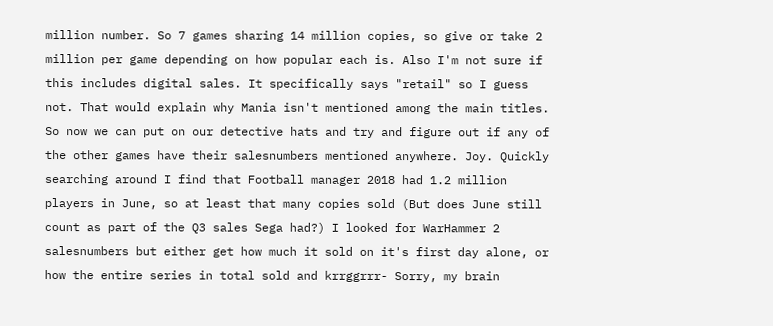million number. So 7 games sharing 14 million copies, so give or take 2 million per game depending on how popular each is. Also I'm not sure if this includes digital sales. It specifically says "retail" so I guess not. That would explain why Mania isn't mentioned among the main titles. So now we can put on our detective hats and try and figure out if any of the other games have their salesnumbers mentioned anywhere. Joy. Quickly searching around I find that Football manager 2018 had 1.2 million players in June, so at least that many copies sold (But does June still count as part of the Q3 sales Sega had?) I looked for WarHammer 2 salesnumbers but either get how much it sold on it's first day alone, or how the entire series in total sold and krrggrrr- Sorry, my brain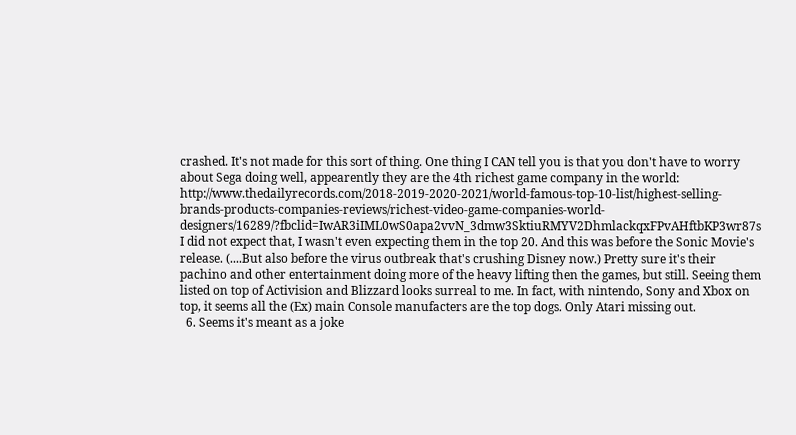crashed. It's not made for this sort of thing. One thing I CAN tell you is that you don't have to worry about Sega doing well, appearently they are the 4th richest game company in the world: http://www.thedailyrecords.com/2018-2019-2020-2021/world-famous-top-10-list/highest-selling-brands-products-companies-reviews/richest-video-game-companies-world-designers/16289/?fbclid=IwAR3iIML0wS0apa2vvN_3dmw3SktiuRMYV2DhmlackqxFPvAHftbKP3wr87s I did not expect that, I wasn't even expecting them in the top 20. And this was before the Sonic Movie's release. (....But also before the virus outbreak that's crushing Disney now.) Pretty sure it's their pachino and other entertainment doing more of the heavy lifting then the games, but still. Seeing them listed on top of Activision and Blizzard looks surreal to me. In fact, with nintendo, Sony and Xbox on top, it seems all the (Ex) main Console manufacters are the top dogs. Only Atari missing out.
  6. Seems it's meant as a joke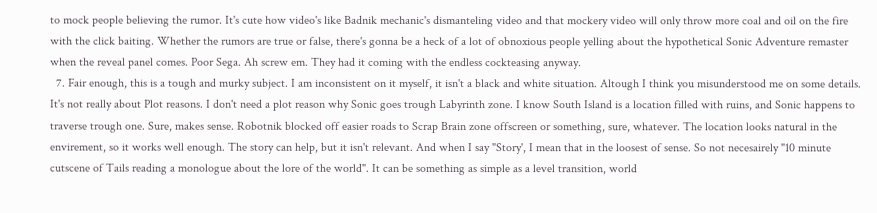to mock people believing the rumor. It's cute how video's like Badnik mechanic's dismanteling video and that mockery video will only throw more coal and oil on the fire with the click baiting. Whether the rumors are true or false, there's gonna be a heck of a lot of obnoxious people yelling about the hypothetical Sonic Adventure remaster when the reveal panel comes. Poor Sega. Ah screw em. They had it coming with the endless cockteasing anyway.
  7. Fair enough, this is a tough and murky subject. I am inconsistent on it myself, it isn't a black and white situation. Altough I think you misunderstood me on some details. It's not really about Plot reasons. I don't need a plot reason why Sonic goes trough Labyrinth zone. I know South Island is a location filled with ruins, and Sonic happens to traverse trough one. Sure, makes sense. Robotnik blocked off easier roads to Scrap Brain zone offscreen or something, sure, whatever. The location looks natural in the envirement, so it works well enough. The story can help, but it isn't relevant. And when I say "Story', I mean that in the loosest of sense. So not necesairely "10 minute cutscene of Tails reading a monologue about the lore of the world". It can be something as simple as a level transition, world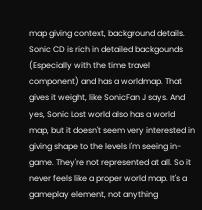map giving context, background details. Sonic CD is rich in detailed backgounds (Especially with the time travel component) and has a worldmap. That gives it weight, like SonicFan J says. And yes, Sonic Lost world also has a world map, but it doesn't seem very interested in giving shape to the levels I'm seeing in-game. They're not represented at all. So it never feels like a proper world map. It's a gameplay element, not anything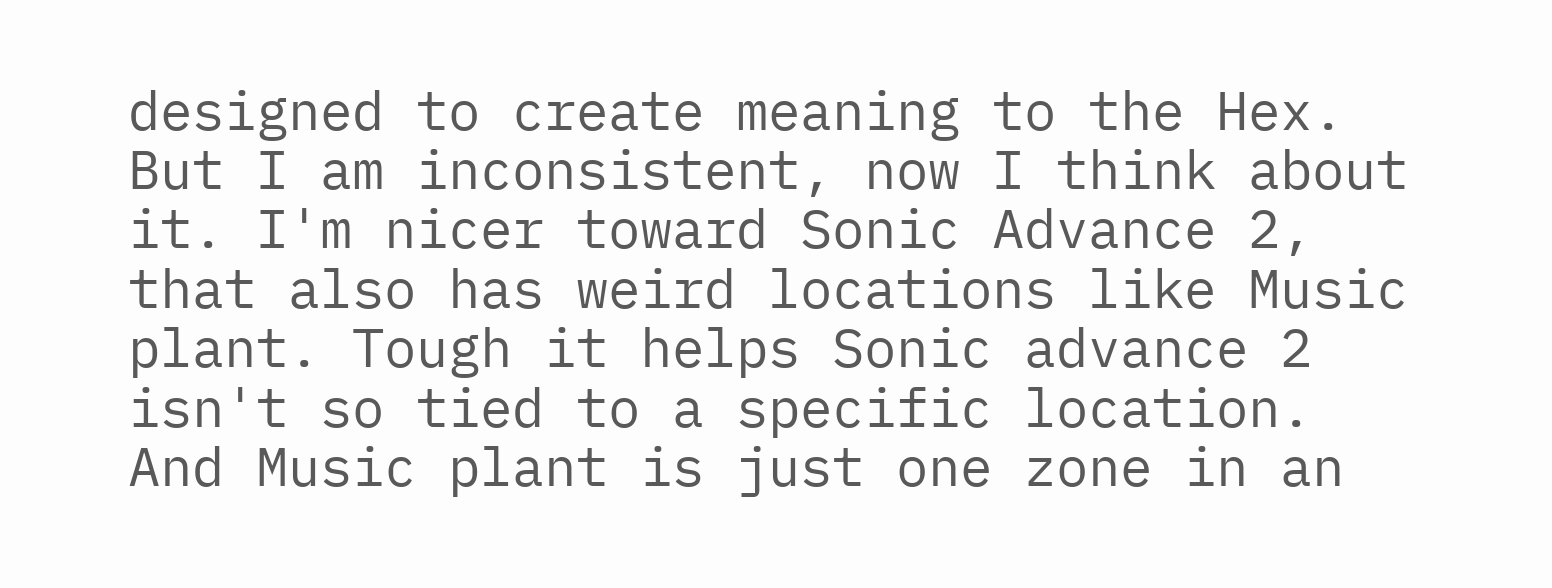designed to create meaning to the Hex. But I am inconsistent, now I think about it. I'm nicer toward Sonic Advance 2, that also has weird locations like Music plant. Tough it helps Sonic advance 2 isn't so tied to a specific location. And Music plant is just one zone in an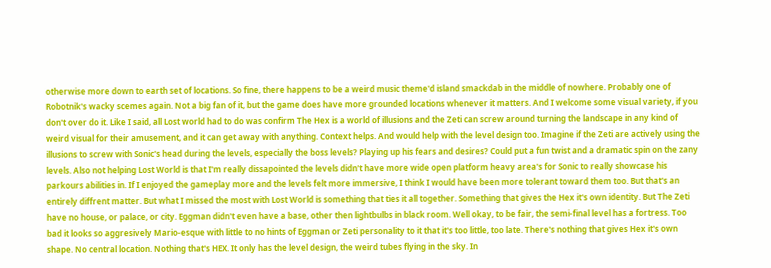otherwise more down to earth set of locations. So fine, there happens to be a weird music theme'd island smackdab in the middle of nowhere. Probably one of Robotnik's wacky scemes again. Not a big fan of it, but the game does have more grounded locations whenever it matters. And I welcome some visual variety, if you don't over do it. Like I said, all Lost world had to do was confirm The Hex is a world of illusions and the Zeti can screw around turning the landscape in any kind of weird visual for their amusement, and it can get away with anything. Context helps. And would help with the level design too. Imagine if the Zeti are actively using the illusions to screw with Sonic's head during the levels, especially the boss levels? Playing up his fears and desires? Could put a fun twist and a dramatic spin on the zany levels. Also not helping Lost World is that I'm really dissapointed the levels didn't have more wide open platform heavy area's for Sonic to really showcase his parkours abilities in. If I enjoyed the gameplay more and the levels felt more immersive, I think I would have been more tolerant toward them too. But that's an entirely diffrent matter. But what I missed the most with Lost World is something that ties it all together. Something that gives the Hex it's own identity. But The Zeti have no house, or palace, or city. Eggman didn't even have a base, other then lightbulbs in black room. Well okay, to be fair, the semi-final level has a fortress. Too bad it looks so aggresively Mario-esque with little to no hints of Eggman or Zeti personality to it that it's too little, too late. There's nothing that gives Hex it's own shape. No central location. Nothing that's HEX. It only has the level design, the weird tubes flying in the sky. In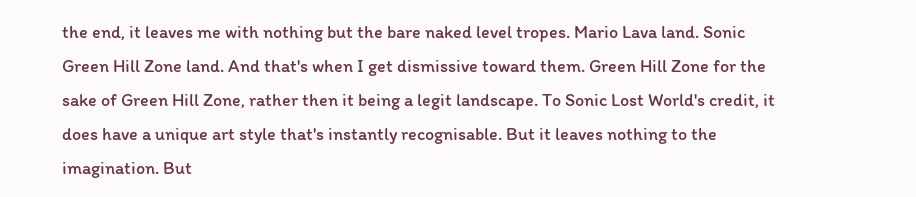the end, it leaves me with nothing but the bare naked level tropes. Mario Lava land. Sonic Green Hill Zone land. And that's when I get dismissive toward them. Green Hill Zone for the sake of Green Hill Zone, rather then it being a legit landscape. To Sonic Lost World's credit, it does have a unique art style that's instantly recognisable. But it leaves nothing to the imagination. But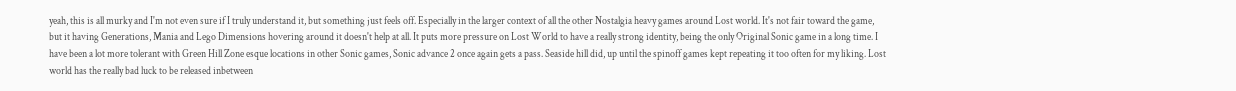yeah, this is all murky and I'm not even sure if I truly understand it, but something just feels off. Especially in the larger context of all the other Nostalgia heavy games around Lost world. It's not fair toward the game, but it having Generations, Mania and Lego Dimensions hovering around it doesn't help at all. It puts more pressure on Lost World to have a really strong identity, being the only Original Sonic game in a long time. I have been a lot more tolerant with Green Hill Zone esque locations in other Sonic games, Sonic advance 2 once again gets a pass. Seaside hill did, up until the spinoff games kept repeating it too often for my liking. Lost world has the really bad luck to be released inbetween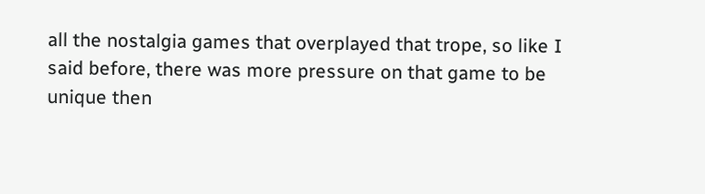all the nostalgia games that overplayed that trope, so like I said before, there was more pressure on that game to be unique then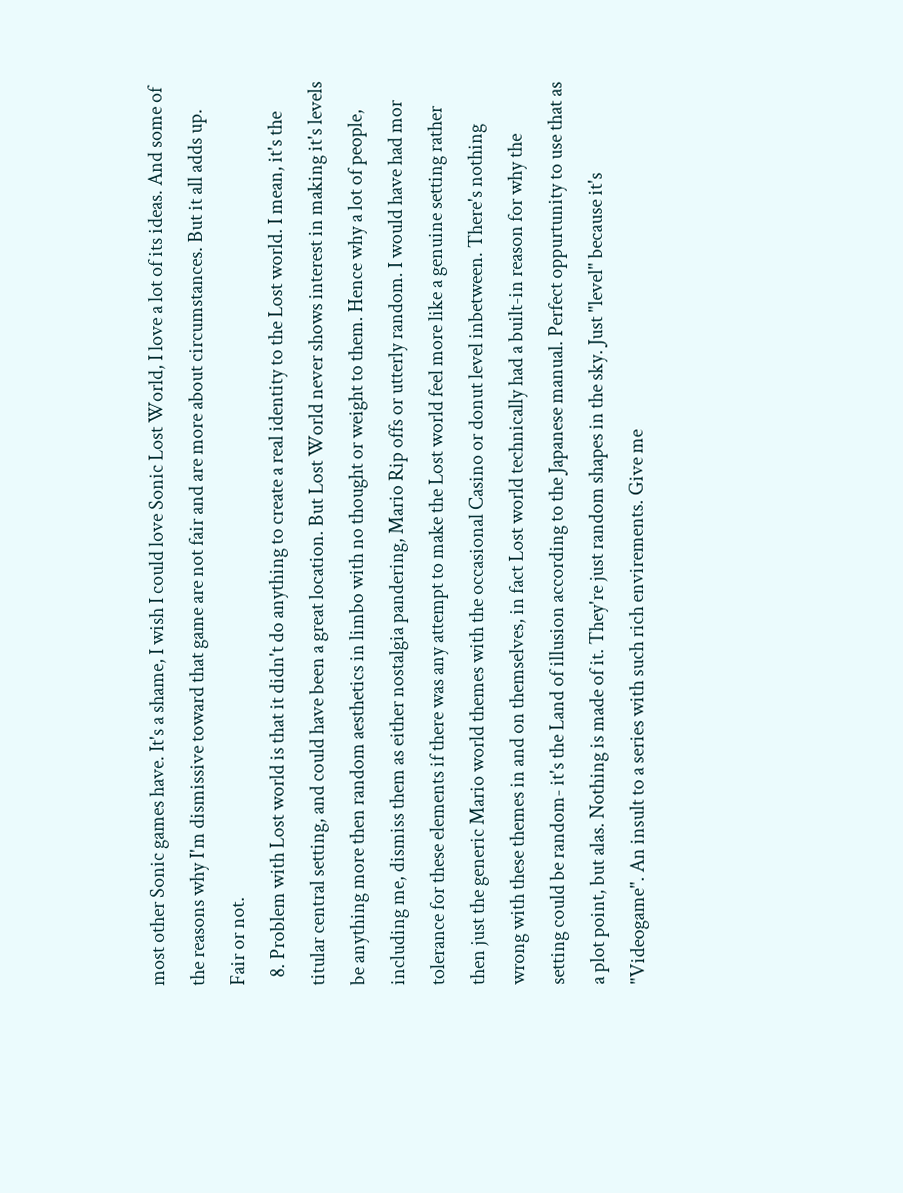most other Sonic games have. It's a shame, I wish I could love Sonic Lost World, I love a lot of its ideas. And some of the reasons why I'm dismissive toward that game are not fair and are more about circumstances. But it all adds up. Fair or not.
  8. Problem with Lost world is that it didn't do anything to create a real identity to the Lost world. I mean, it's the titular central setting, and could have been a great location. But Lost World never shows interest in making it's levels be anything more then random aesthetics in limbo with no thought or weight to them. Hence why a lot of people, including me, dismiss them as either nostalgia pandering, Mario Rip offs or utterly random. I would have had mor tolerance for these elements if there was any attempt to make the Lost world feel more like a genuine setting rather then just the generic Mario world themes with the occasional Casino or donut level inbetween. There's nothing wrong with these themes in and on themselves, in fact Lost world technically had a built-in reason for why the setting could be random- it's the Land of illusion according to the Japanese manual. Perfect oppurtunity to use that as a plot point, but alas. Nothing is made of it. They're just random shapes in the sky. Just "level" because it's "Videogame". An insult to a series with such rich envirements. Give me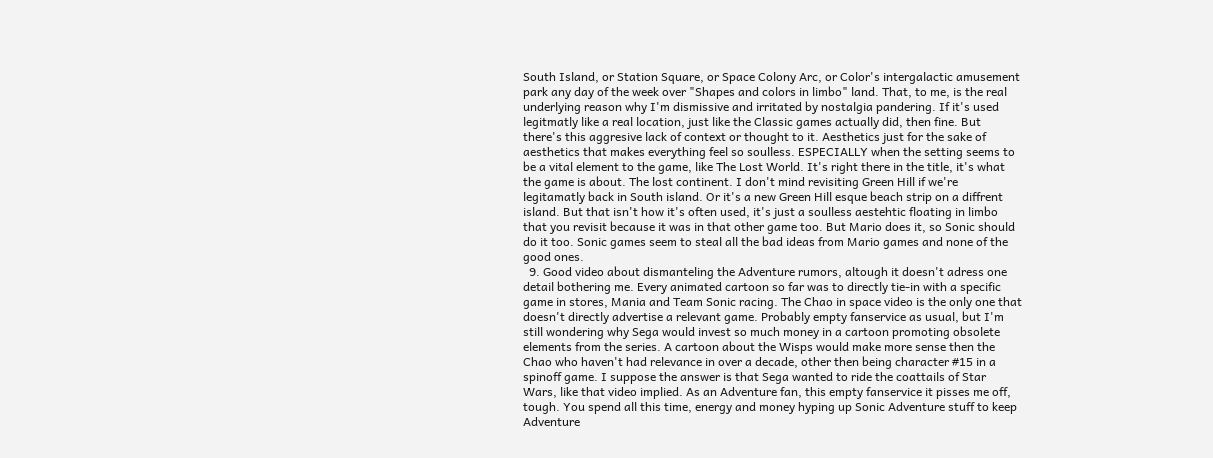South Island, or Station Square, or Space Colony Arc, or Color's intergalactic amusement park any day of the week over "Shapes and colors in limbo" land. That, to me, is the real underlying reason why I'm dismissive and irritated by nostalgia pandering. If it's used legitmatly like a real location, just like the Classic games actually did, then fine. But there's this aggresive lack of context or thought to it. Aesthetics just for the sake of aesthetics that makes everything feel so soulless. ESPECIALLY when the setting seems to be a vital element to the game, like The Lost World. It's right there in the title, it's what the game is about. The lost continent. I don't mind revisiting Green Hill if we're legitamatly back in South island. Or it's a new Green Hill esque beach strip on a diffrent island. But that isn't how it's often used, it's just a soulless aestehtic floating in limbo that you revisit because it was in that other game too. But Mario does it, so Sonic should do it too. Sonic games seem to steal all the bad ideas from Mario games and none of the good ones.
  9. Good video about dismanteling the Adventure rumors, altough it doesn't adress one detail bothering me. Every animated cartoon so far was to directly tie-in with a specific game in stores, Mania and Team Sonic racing. The Chao in space video is the only one that doesn't directly advertise a relevant game. Probably empty fanservice as usual, but I'm still wondering why Sega would invest so much money in a cartoon promoting obsolete elements from the series. A cartoon about the Wisps would make more sense then the Chao who haven't had relevance in over a decade, other then being character #15 in a spinoff game. I suppose the answer is that Sega wanted to ride the coattails of Star Wars, like that video implied. As an Adventure fan, this empty fanservice it pisses me off, tough. You spend all this time, energy and money hyping up Sonic Adventure stuff to keep Adventure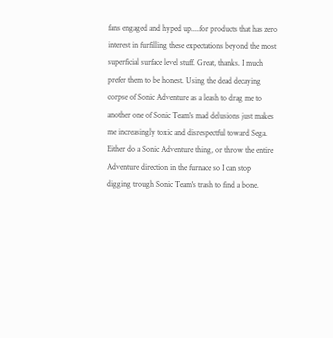fans engaged and hyped up....for products that has zero interest in furfilling these expectations beyond the most superficial surface level stuff. Great, thanks. I much prefer them to be honest. Using the dead decaying corpse of Sonic Adventure as a leash to drag me to another one of Sonic Team's mad delusions just makes me increasingly toxic and disrespectful toward Sega. Either do a Sonic Adventure thing, or throw the entire Adventure direction in the furnace so I can stop digging trough Sonic Team's trash to find a bone.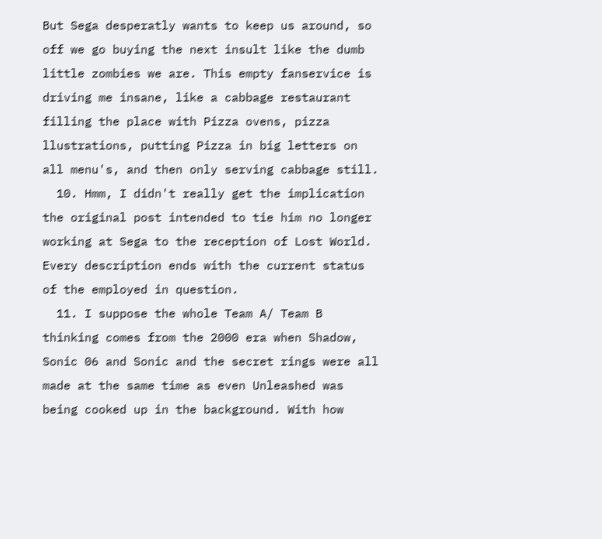But Sega desperatly wants to keep us around, so off we go buying the next insult like the dumb little zombies we are. This empty fanservice is driving me insane, like a cabbage restaurant filling the place with Pizza ovens, pizza llustrations, putting Pizza in big letters on all menu's, and then only serving cabbage still.
  10. Hmm, I didn't really get the implication the original post intended to tie him no longer working at Sega to the reception of Lost World. Every description ends with the current status of the employed in question.
  11. I suppose the whole Team A/ Team B thinking comes from the 2000 era when Shadow, Sonic 06 and Sonic and the secret rings were all made at the same time as even Unleashed was being cooked up in the background. With how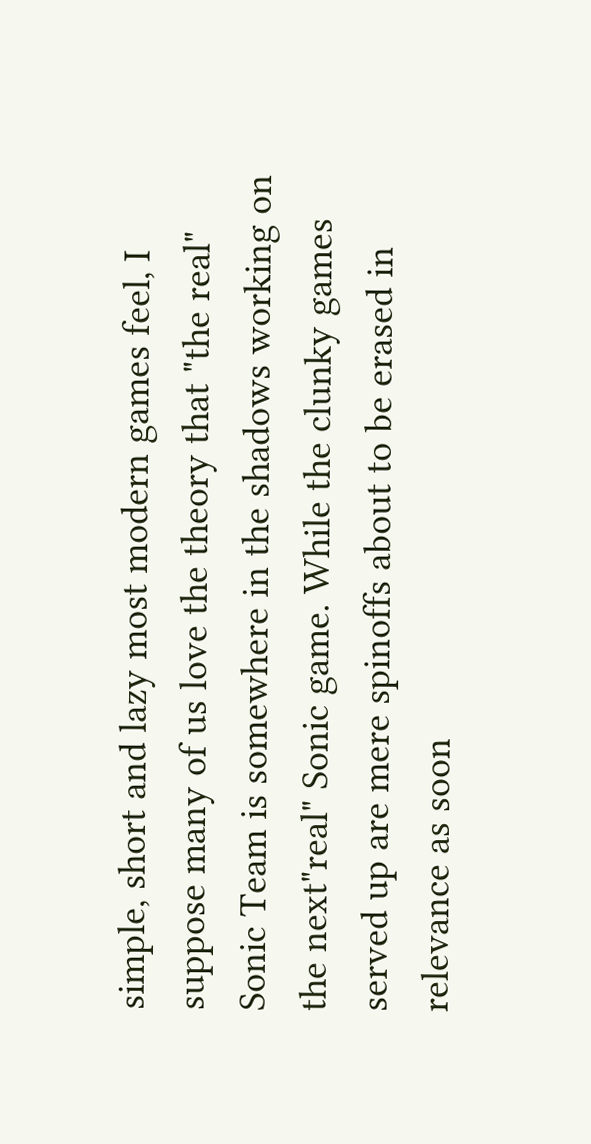simple, short and lazy most modern games feel, I suppose many of us love the theory that "the real" Sonic Team is somewhere in the shadows working on the next"real" Sonic game. While the clunky games served up are mere spinoffs about to be erased in relevance as soon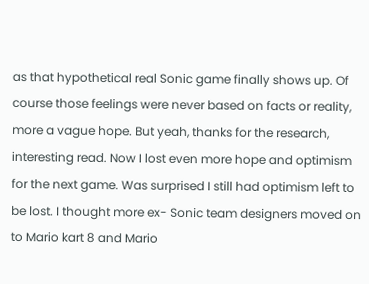as that hypothetical real Sonic game finally shows up. Of course those feelings were never based on facts or reality, more a vague hope. But yeah, thanks for the research, interesting read. Now I lost even more hope and optimism for the next game. Was surprised I still had optimism left to be lost. I thought more ex- Sonic team designers moved on to Mario kart 8 and Mario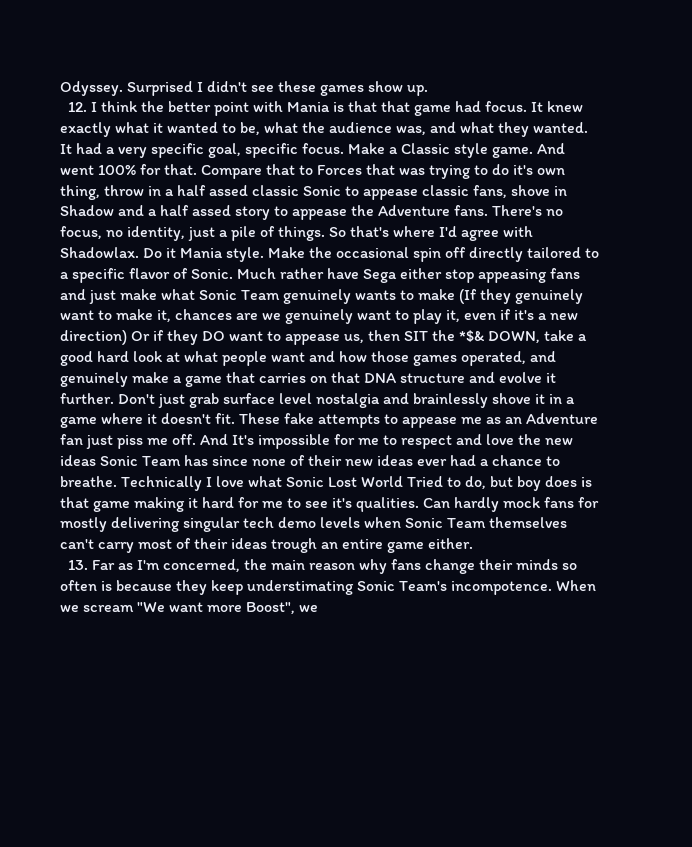Odyssey. Surprised I didn't see these games show up.
  12. I think the better point with Mania is that that game had focus. It knew exactly what it wanted to be, what the audience was, and what they wanted. It had a very specific goal, specific focus. Make a Classic style game. And went 100% for that. Compare that to Forces that was trying to do it's own thing, throw in a half assed classic Sonic to appease classic fans, shove in Shadow and a half assed story to appease the Adventure fans. There's no focus, no identity, just a pile of things. So that's where I'd agree with Shadowlax. Do it Mania style. Make the occasional spin off directly tailored to a specific flavor of Sonic. Much rather have Sega either stop appeasing fans and just make what Sonic Team genuinely wants to make (If they genuinely want to make it, chances are we genuinely want to play it, even if it's a new direction) Or if they DO want to appease us, then SIT the *$& DOWN, take a good hard look at what people want and how those games operated, and genuinely make a game that carries on that DNA structure and evolve it further. Don't just grab surface level nostalgia and brainlessly shove it in a game where it doesn't fit. These fake attempts to appease me as an Adventure fan just piss me off. And It's impossible for me to respect and love the new ideas Sonic Team has since none of their new ideas ever had a chance to breathe. Technically I love what Sonic Lost World Tried to do, but boy does is that game making it hard for me to see it's qualities. Can hardly mock fans for mostly delivering singular tech demo levels when Sonic Team themselves can't carry most of their ideas trough an entire game either.
  13. Far as I'm concerned, the main reason why fans change their minds so often is because they keep understimating Sonic Team's incompotence. When we scream "We want more Boost", we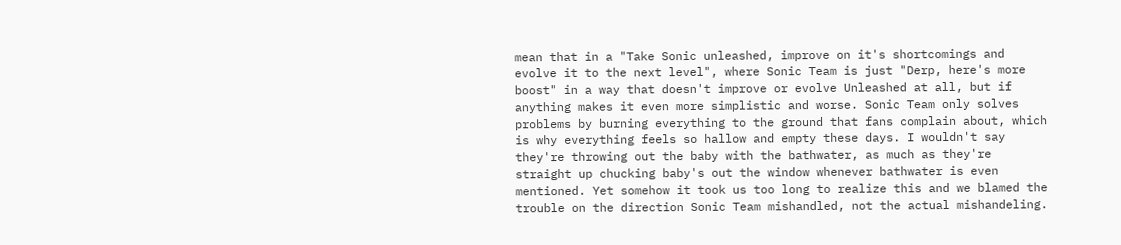mean that in a "Take Sonic unleashed, improve on it's shortcomings and evolve it to the next level", where Sonic Team is just "Derp, here's more boost" in a way that doesn't improve or evolve Unleashed at all, but if anything makes it even more simplistic and worse. Sonic Team only solves problems by burning everything to the ground that fans complain about, which is why everything feels so hallow and empty these days. I wouldn't say they're throwing out the baby with the bathwater, as much as they're straight up chucking baby's out the window whenever bathwater is even mentioned. Yet somehow it took us too long to realize this and we blamed the trouble on the direction Sonic Team mishandled, not the actual mishandeling.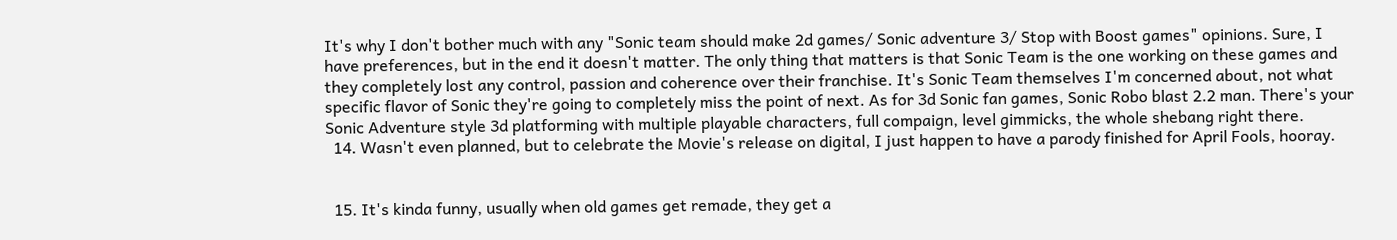It's why I don't bother much with any "Sonic team should make 2d games/ Sonic adventure 3/ Stop with Boost games" opinions. Sure, I have preferences, but in the end it doesn't matter. The only thing that matters is that Sonic Team is the one working on these games and they completely lost any control, passion and coherence over their franchise. It's Sonic Team themselves I'm concerned about, not what specific flavor of Sonic they're going to completely miss the point of next. As for 3d Sonic fan games, Sonic Robo blast 2.2 man. There's your Sonic Adventure style 3d platforming with multiple playable characters, full compaign, level gimmicks, the whole shebang right there.
  14. Wasn't even planned, but to celebrate the Movie's release on digital, I just happen to have a parody finished for April Fools, hooray.


  15. It's kinda funny, usually when old games get remade, they get a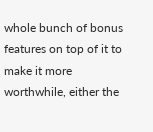whole bunch of bonus features on top of it to make it more worthwhile, either the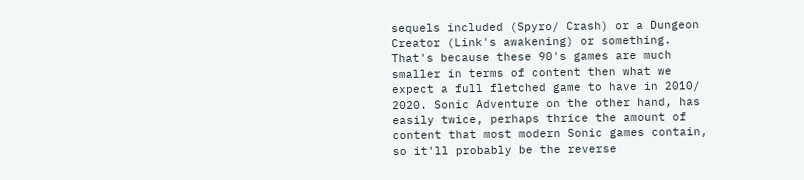sequels included (Spyro/ Crash) or a Dungeon Creator (Link's awakening) or something. That's because these 90's games are much smaller in terms of content then what we expect a full fletched game to have in 2010/ 2020. Sonic Adventure on the other hand, has easily twice, perhaps thrice the amount of content that most modern Sonic games contain, so it'll probably be the reverse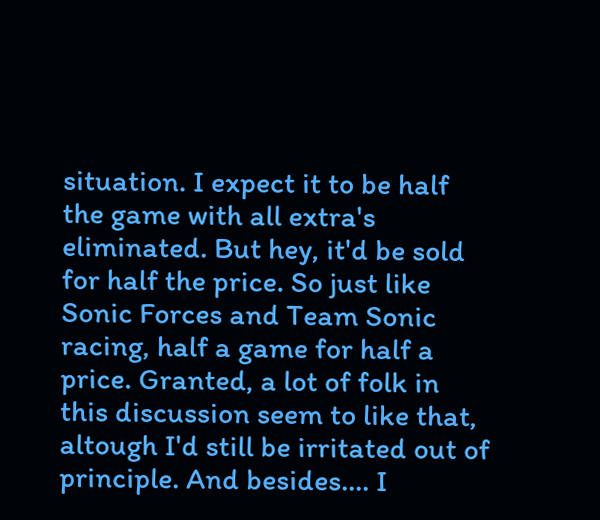situation. I expect it to be half the game with all extra's eliminated. But hey, it'd be sold for half the price. So just like Sonic Forces and Team Sonic racing, half a game for half a price. Granted, a lot of folk in this discussion seem to like that, altough I'd still be irritated out of principle. And besides.... I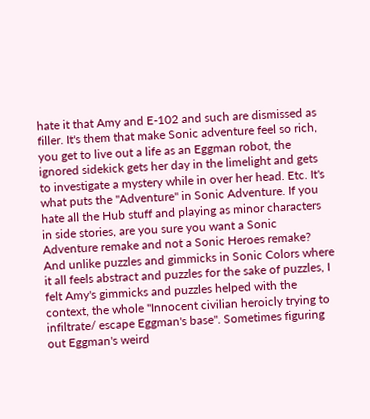hate it that Amy and E-102 and such are dismissed as filler. It's them that make Sonic adventure feel so rich, you get to live out a life as an Eggman robot, the ignored sidekick gets her day in the limelight and gets to investigate a mystery while in over her head. Etc. It's what puts the "Adventure" in Sonic Adventure. If you hate all the Hub stuff and playing as minor characters in side stories, are you sure you want a Sonic Adventure remake and not a Sonic Heroes remake? And unlike puzzles and gimmicks in Sonic Colors where it all feels abstract and puzzles for the sake of puzzles, I felt Amy's gimmicks and puzzles helped with the context, the whole "Innocent civilian heroicly trying to infiltrate/ escape Eggman's base". Sometimes figuring out Eggman's weird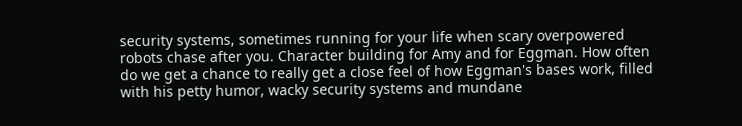security systems, sometimes running for your life when scary overpowered robots chase after you. Character building for Amy and for Eggman. How often do we get a chance to really get a close feel of how Eggman's bases work, filled with his petty humor, wacky security systems and mundane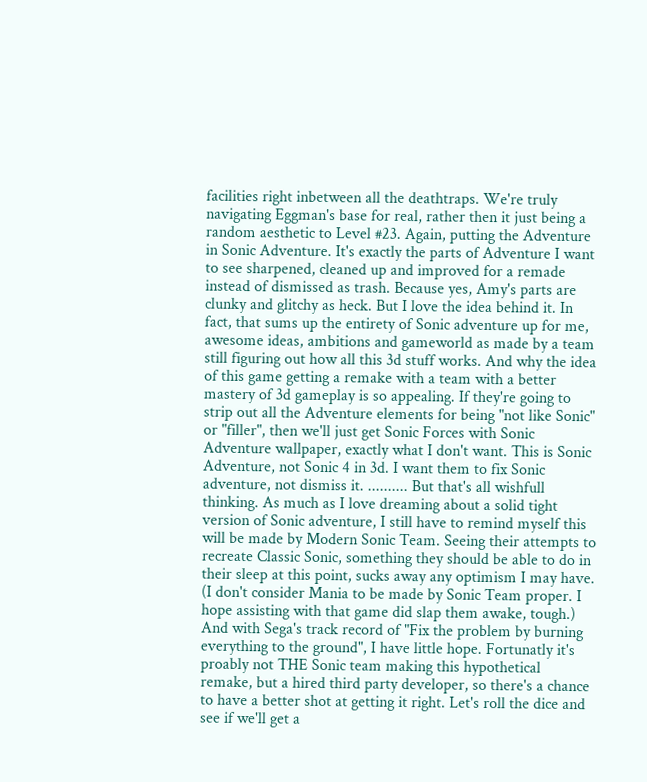facilities right inbetween all the deathtraps. We're truly navigating Eggman's base for real, rather then it just being a random aesthetic to Level #23. Again, putting the Adventure in Sonic Adventure. It's exactly the parts of Adventure I want to see sharpened, cleaned up and improved for a remade instead of dismissed as trash. Because yes, Amy's parts are clunky and glitchy as heck. But I love the idea behind it. In fact, that sums up the entirety of Sonic adventure up for me, awesome ideas, ambitions and gameworld as made by a team still figuring out how all this 3d stuff works. And why the idea of this game getting a remake with a team with a better mastery of 3d gameplay is so appealing. If they're going to strip out all the Adventure elements for being "not like Sonic" or "filler", then we'll just get Sonic Forces with Sonic Adventure wallpaper, exactly what I don't want. This is Sonic Adventure, not Sonic 4 in 3d. I want them to fix Sonic adventure, not dismiss it. .......... But that's all wishfull thinking. As much as I love dreaming about a solid tight version of Sonic adventure, I still have to remind myself this will be made by Modern Sonic Team. Seeing their attempts to recreate Classic Sonic, something they should be able to do in their sleep at this point, sucks away any optimism I may have. (I don't consider Mania to be made by Sonic Team proper. I hope assisting with that game did slap them awake, tough.) And with Sega's track record of "Fix the problem by burning everything to the ground", I have little hope. Fortunatly it's proably not THE Sonic team making this hypothetical remake, but a hired third party developer, so there's a chance to have a better shot at getting it right. Let's roll the dice and see if we'll get a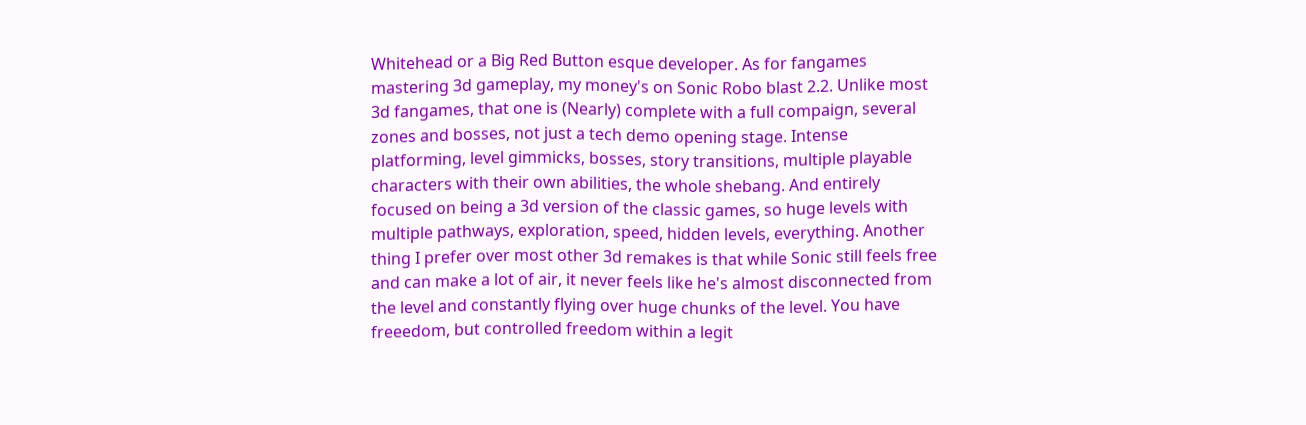Whitehead or a Big Red Button esque developer. As for fangames mastering 3d gameplay, my money's on Sonic Robo blast 2.2. Unlike most 3d fangames, that one is (Nearly) complete with a full compaign, several zones and bosses, not just a tech demo opening stage. Intense platforming, level gimmicks, bosses, story transitions, multiple playable characters with their own abilities, the whole shebang. And entirely focused on being a 3d version of the classic games, so huge levels with multiple pathways, exploration, speed, hidden levels, everything. Another thing I prefer over most other 3d remakes is that while Sonic still feels free and can make a lot of air, it never feels like he's almost disconnected from the level and constantly flying over huge chunks of the level. You have freeedom, but controlled freedom within a legit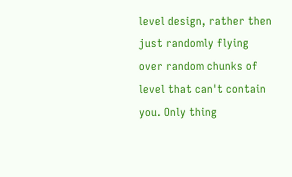level design, rather then just randomly flying over random chunks of level that can't contain you. Only thing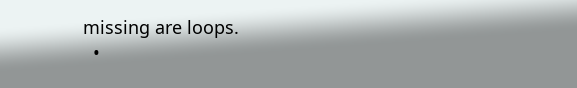missing are loops.
  •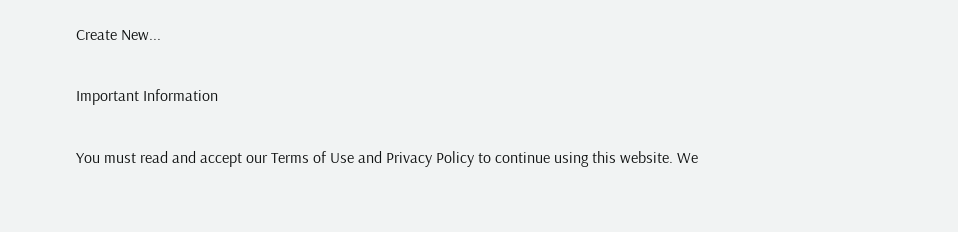Create New...

Important Information

You must read and accept our Terms of Use and Privacy Policy to continue using this website. We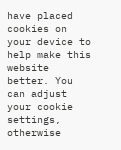have placed cookies on your device to help make this website better. You can adjust your cookie settings, otherwise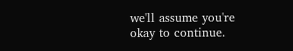we'll assume you're okay to continue.